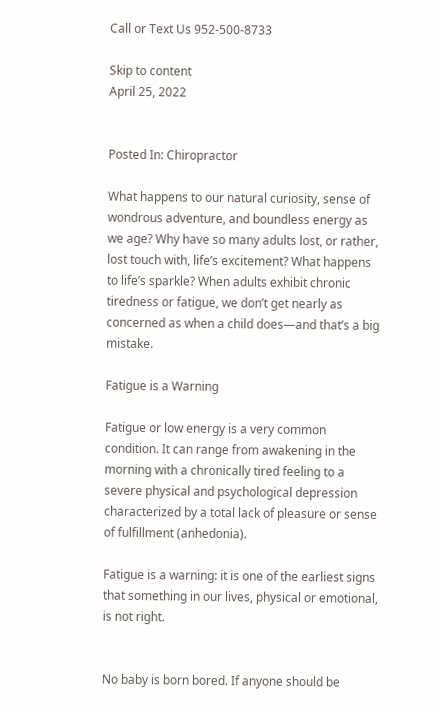Call or Text Us 952-500-8733

Skip to content
April 25, 2022


Posted In: Chiropractor

What happens to our natural curiosity, sense of wondrous adventure, and boundless energy as we age? Why have so many adults lost, or rather, lost touch with, life’s excitement? What happens to life’s sparkle? When adults exhibit chronic tiredness or fatigue, we don’t get nearly as concerned as when a child does—and that’s a big mistake.

Fatigue is a Warning

Fatigue or low energy is a very common condition. It can range from awakening in the morning with a chronically tired feeling to a severe physical and psychological depression characterized by a total lack of pleasure or sense of fulfillment (anhedonia).

Fatigue is a warning: it is one of the earliest signs that something in our lives, physical or emotional, is not right.


No baby is born bored. If anyone should be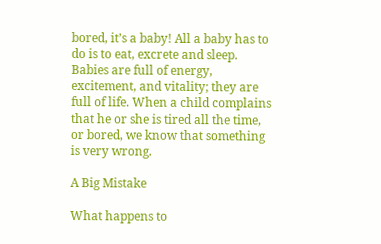bored, it’s a baby! All a baby has to do is to eat, excrete and sleep. Babies are full of energy, excitement, and vitality; they are full of life. When a child complains that he or she is tired all the time, or bored, we know that something is very wrong.

A Big Mistake

What happens to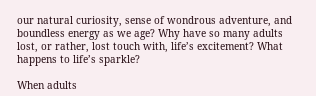our natural curiosity, sense of wondrous adventure, and boundless energy as we age? Why have so many adults lost, or rather, lost touch with, life’s excitement? What happens to life’s sparkle?

When adults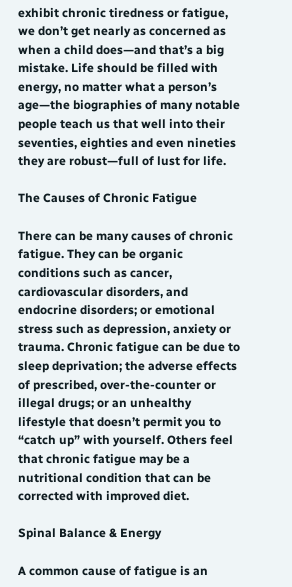exhibit chronic tiredness or fatigue, we don’t get nearly as concerned as when a child does—and that’s a big mistake. Life should be filled with energy, no matter what a person’s age—the biographies of many notable people teach us that well into their seventies, eighties and even nineties they are robust—full of lust for life.

The Causes of Chronic Fatigue

There can be many causes of chronic fatigue. They can be organic conditions such as cancer, cardiovascular disorders, and endocrine disorders; or emotional stress such as depression, anxiety or trauma. Chronic fatigue can be due to sleep deprivation; the adverse effects of prescribed, over-the-counter or illegal drugs; or an unhealthy lifestyle that doesn’t permit you to “catch up” with yourself. Others feel that chronic fatigue may be a nutritional condition that can be corrected with improved diet.

Spinal Balance & Energy

A common cause of fatigue is an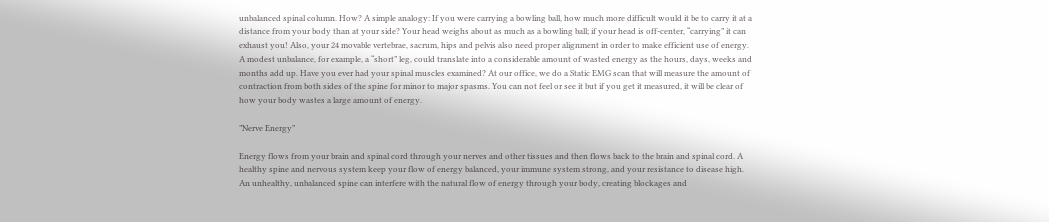unbalanced spinal column. How? A simple analogy: If you were carrying a bowling ball, how much more difficult would it be to carry it at a distance from your body than at your side? Your head weighs about as much as a bowling ball; if your head is off-center, “carrying” it can exhaust you! Also, your 24 movable vertebrae, sacrum, hips and pelvis also need proper alignment in order to make efficient use of energy. A modest unbalance, for example, a “short” leg, could translate into a considerable amount of wasted energy as the hours, days, weeks and months add up. Have you ever had your spinal muscles examined? At our office, we do a Static EMG scan that will measure the amount of contraction from both sides of the spine for minor to major spasms. You can not feel or see it but if you get it measured, it will be clear of how your body wastes a large amount of energy.

”Nerve Energy”

Energy flows from your brain and spinal cord through your nerves and other tissues and then flows back to the brain and spinal cord. A healthy spine and nervous system keep your flow of energy balanced, your immune system strong, and your resistance to disease high. An unhealthy, unbalanced spine can interfere with the natural flow of energy through your body, creating blockages and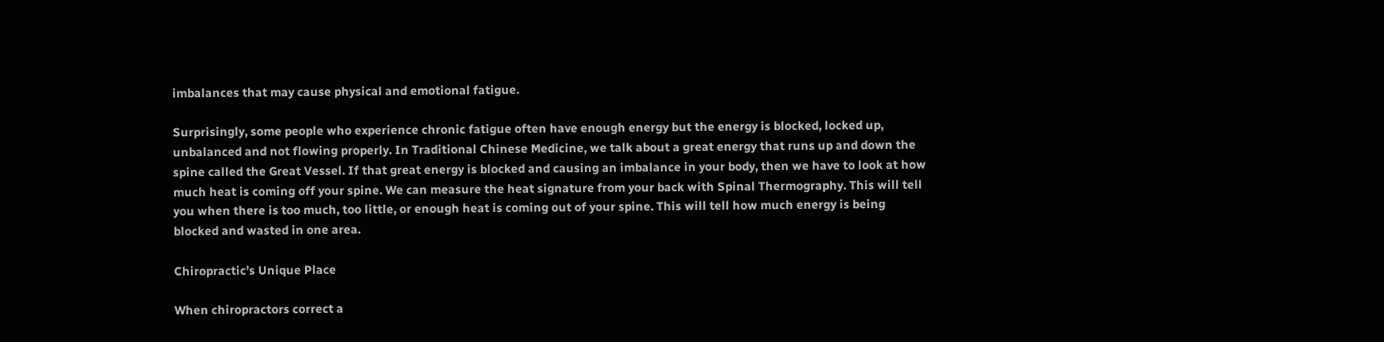imbalances that may cause physical and emotional fatigue.

Surprisingly, some people who experience chronic fatigue often have enough energy but the energy is blocked, locked up, unbalanced and not flowing properly. In Traditional Chinese Medicine, we talk about a great energy that runs up and down the spine called the Great Vessel. If that great energy is blocked and causing an imbalance in your body, then we have to look at how much heat is coming off your spine. We can measure the heat signature from your back with Spinal Thermography. This will tell you when there is too much, too little, or enough heat is coming out of your spine. This will tell how much energy is being blocked and wasted in one area.

Chiropractic’s Unique Place

When chiropractors correct a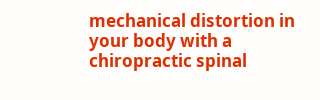mechanical distortion in your body with a chiropractic spinal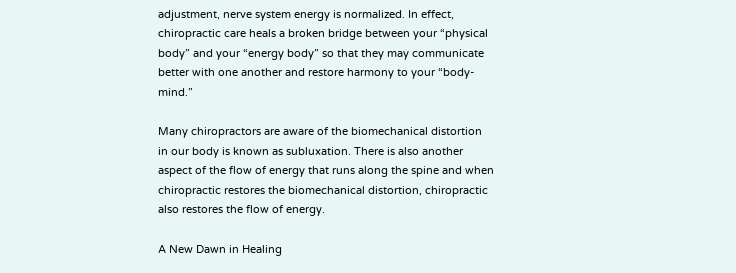adjustment, nerve system energy is normalized. In effect, chiropractic care heals a broken bridge between your “physical body” and your “energy body” so that they may communicate better with one another and restore harmony to your “body-mind.”

Many chiropractors are aware of the biomechanical distortion in our body is known as subluxation. There is also another aspect of the flow of energy that runs along the spine and when chiropractic restores the biomechanical distortion, chiropractic also restores the flow of energy.

A New Dawn in Healing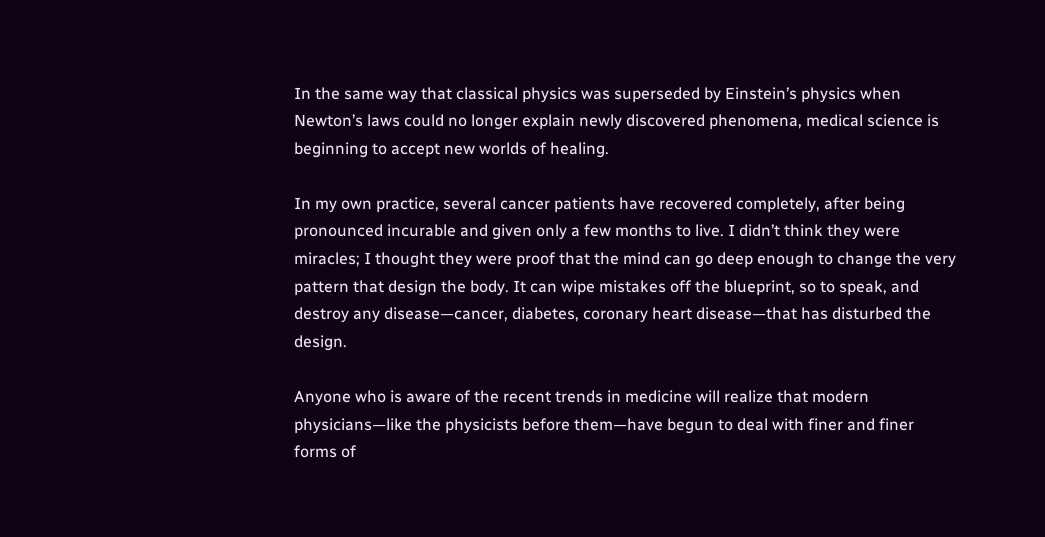In the same way that classical physics was superseded by Einstein’s physics when Newton’s laws could no longer explain newly discovered phenomena, medical science is beginning to accept new worlds of healing.

In my own practice, several cancer patients have recovered completely, after being pronounced incurable and given only a few months to live. I didn’t think they were miracles; I thought they were proof that the mind can go deep enough to change the very pattern that design the body. It can wipe mistakes off the blueprint, so to speak, and destroy any disease—cancer, diabetes, coronary heart disease—that has disturbed the design.

Anyone who is aware of the recent trends in medicine will realize that modern physicians—like the physicists before them—have begun to deal with finer and finer forms of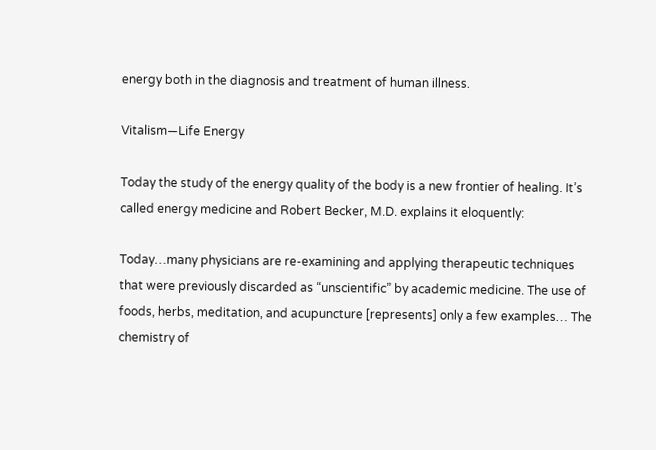energy both in the diagnosis and treatment of human illness.

Vitalism—Life Energy

Today the study of the energy quality of the body is a new frontier of healing. It’s called energy medicine and Robert Becker, M.D. explains it eloquently:

Today…many physicians are re-examining and applying therapeutic techniques that were previously discarded as “unscientific” by academic medicine. The use of foods, herbs, meditation, and acupuncture [represents] only a few examples… The chemistry of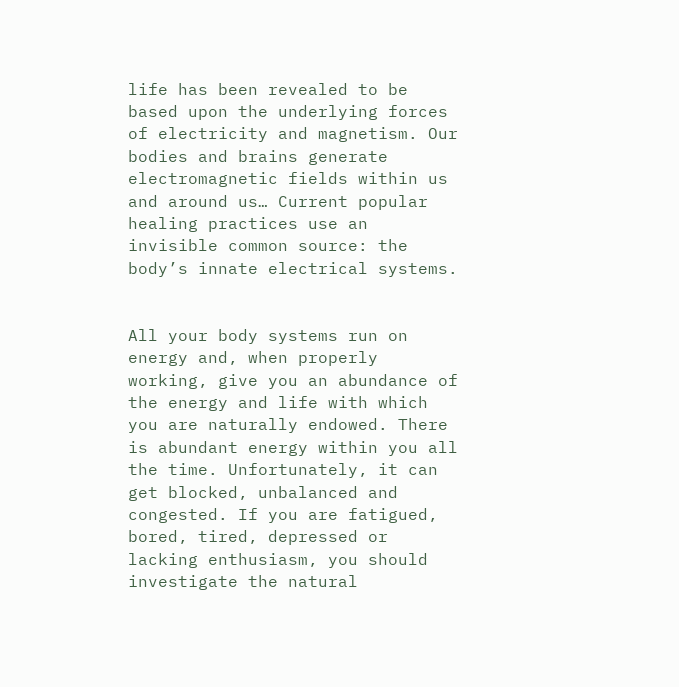life has been revealed to be based upon the underlying forces of electricity and magnetism. Our bodies and brains generate electromagnetic fields within us and around us… Current popular healing practices use an invisible common source: the body’s innate electrical systems.


All your body systems run on energy and, when properly working, give you an abundance of the energy and life with which you are naturally endowed. There is abundant energy within you all the time. Unfortunately, it can get blocked, unbalanced and congested. If you are fatigued, bored, tired, depressed or lacking enthusiasm, you should investigate the natural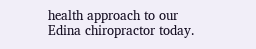health approach to our Edina chiropractor today.